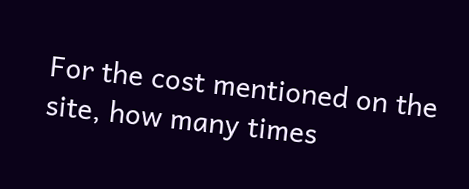For the cost mentioned on the site, how many times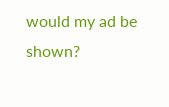would my ad be shown?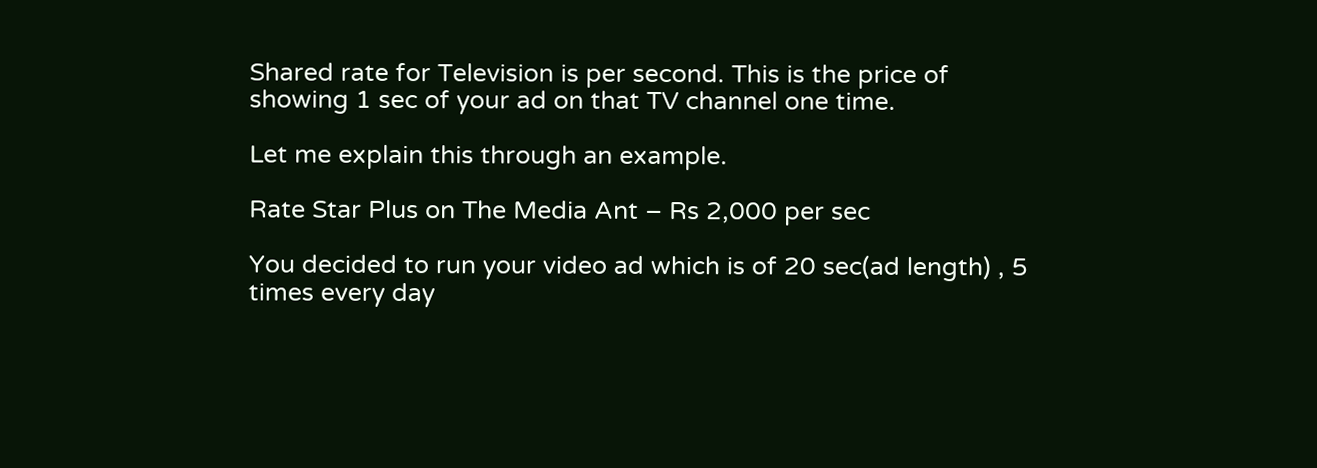Shared rate for Television is per second. This is the price of showing 1 sec of your ad on that TV channel one time.

Let me explain this through an example.

Rate Star Plus on The Media Ant – Rs 2,000 per sec

You decided to run your video ad which is of 20 sec(ad length) , 5 times every day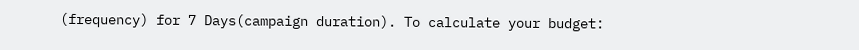(frequency) for 7 Days(campaign duration). To calculate your budget: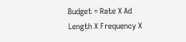Budget = Rate X Ad Length X Frequency X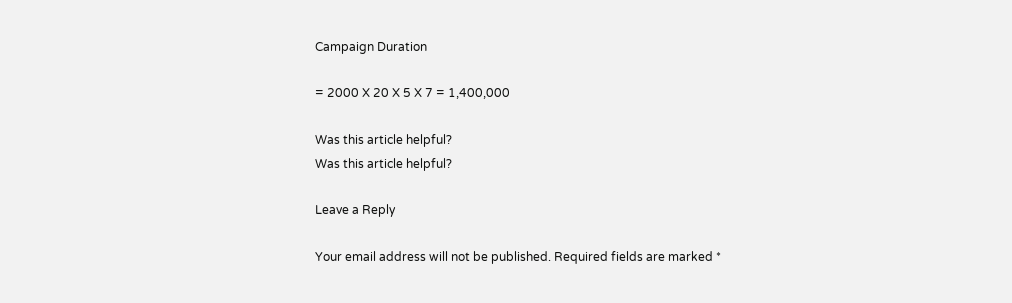Campaign Duration

= 2000 X 20 X 5 X 7 = 1,400,000

Was this article helpful?
Was this article helpful?

Leave a Reply

Your email address will not be published. Required fields are marked *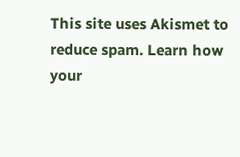This site uses Akismet to reduce spam. Learn how your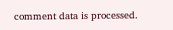comment data is processed.